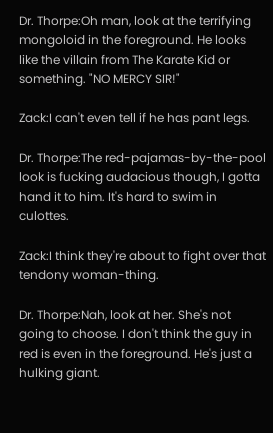Dr. Thorpe:Oh man, look at the terrifying mongoloid in the foreground. He looks like the villain from The Karate Kid or something. "NO MERCY SIR!"

Zack:I can't even tell if he has pant legs.

Dr. Thorpe:The red-pajamas-by-the-pool look is fucking audacious though, I gotta hand it to him. It's hard to swim in culottes.

Zack:I think they're about to fight over that tendony woman-thing.

Dr. Thorpe:Nah, look at her. She's not going to choose. I don't think the guy in red is even in the foreground. He's just a hulking giant.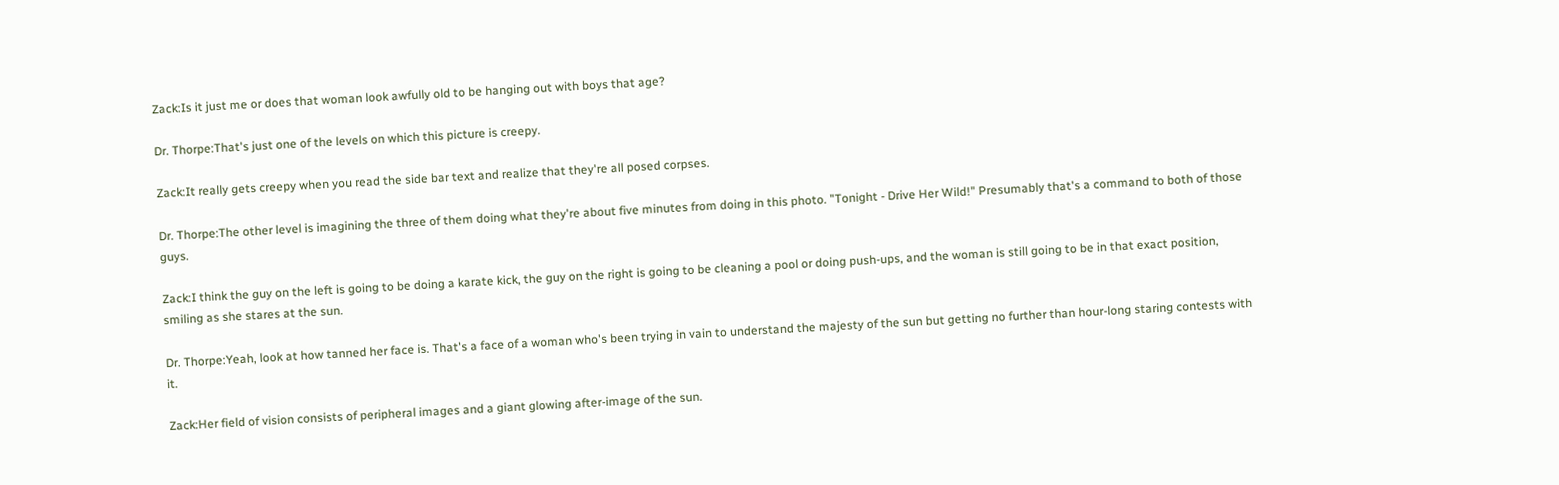Zack:Is it just me or does that woman look awfully old to be hanging out with boys that age?

Dr. Thorpe:That's just one of the levels on which this picture is creepy.

Zack:It really gets creepy when you read the side bar text and realize that they're all posed corpses.

Dr. Thorpe:The other level is imagining the three of them doing what they're about five minutes from doing in this photo. "Tonight - Drive Her Wild!" Presumably that's a command to both of those guys.

Zack:I think the guy on the left is going to be doing a karate kick, the guy on the right is going to be cleaning a pool or doing push-ups, and the woman is still going to be in that exact position, smiling as she stares at the sun.

Dr. Thorpe:Yeah, look at how tanned her face is. That's a face of a woman who's been trying in vain to understand the majesty of the sun but getting no further than hour-long staring contests with it.

Zack:Her field of vision consists of peripheral images and a giant glowing after-image of the sun.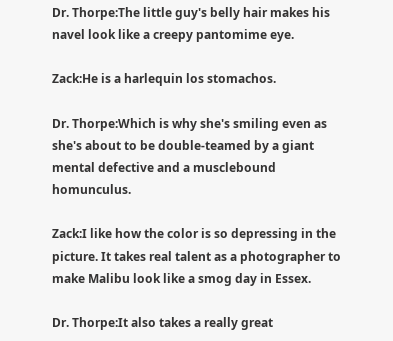Dr. Thorpe:The little guy's belly hair makes his navel look like a creepy pantomime eye.

Zack:He is a harlequin los stomachos.

Dr. Thorpe:Which is why she's smiling even as she's about to be double-teamed by a giant mental defective and a musclebound homunculus.

Zack:I like how the color is so depressing in the picture. It takes real talent as a photographer to make Malibu look like a smog day in Essex.

Dr. Thorpe:It also takes a really great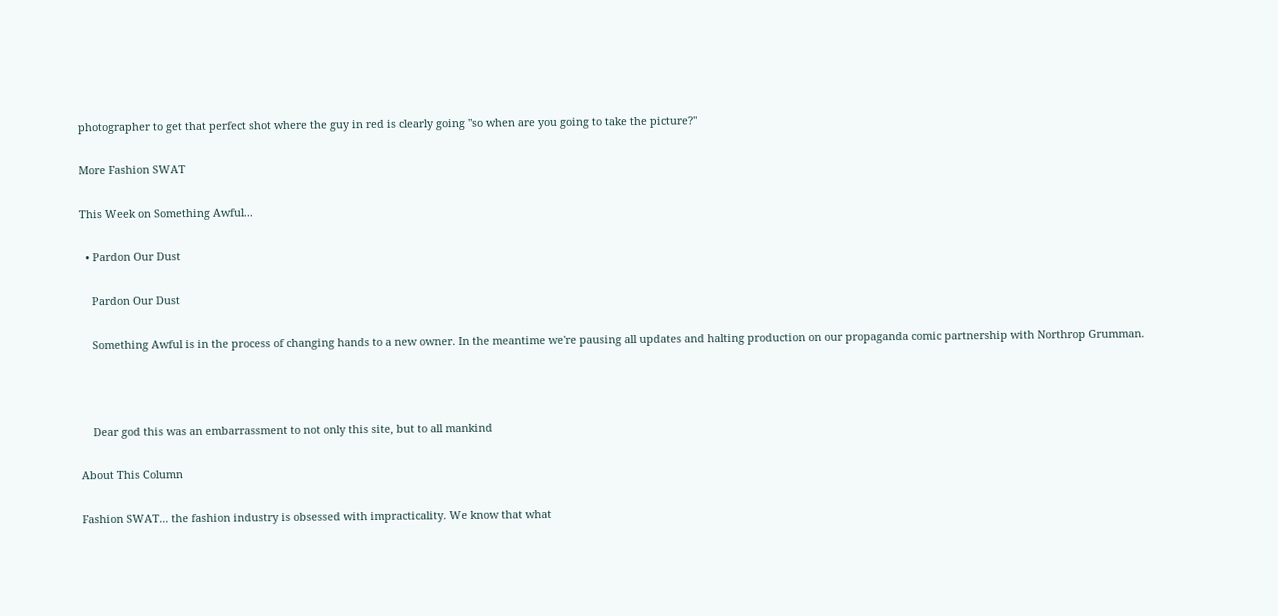photographer to get that perfect shot where the guy in red is clearly going "so when are you going to take the picture?"

More Fashion SWAT

This Week on Something Awful...

  • Pardon Our Dust

    Pardon Our Dust

    Something Awful is in the process of changing hands to a new owner. In the meantime we're pausing all updates and halting production on our propaganda comic partnership with Northrop Grumman.



    Dear god this was an embarrassment to not only this site, but to all mankind

About This Column

Fashion SWAT... the fashion industry is obsessed with impracticality. We know that what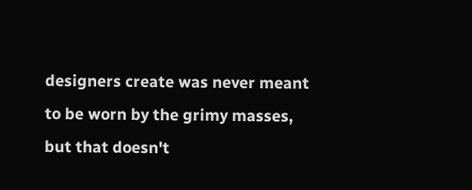designers create was never meant to be worn by the grimy masses, but that doesn't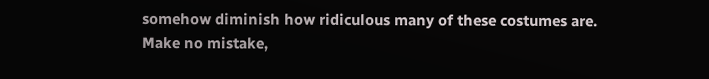somehow diminish how ridiculous many of these costumes are. Make no mistake,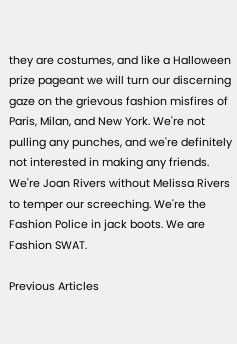they are costumes, and like a Halloween prize pageant we will turn our discerning gaze on the grievous fashion misfires of Paris, Milan, and New York. We're not pulling any punches, and we're definitely not interested in making any friends. We're Joan Rivers without Melissa Rivers to temper our screeching. We're the Fashion Police in jack boots. We are Fashion SWAT.

Previous Articles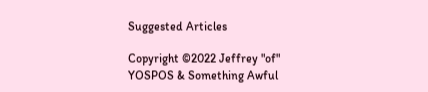Suggested Articles

Copyright ©2022 Jeffrey "of" YOSPOS & Something Awful